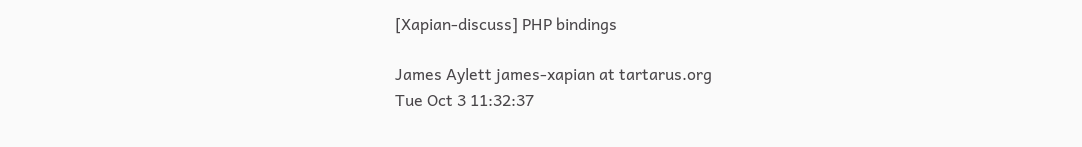[Xapian-discuss] PHP bindings

James Aylett james-xapian at tartarus.org
Tue Oct 3 11:32:37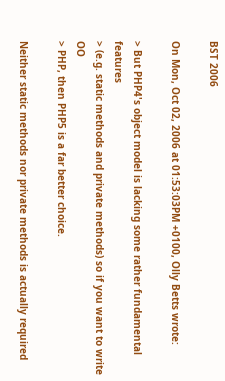BST 2006

On Mon, Oct 02, 2006 at 01:53:03PM +0100, Olly Betts wrote:

> But PHP4's object model is lacking some rather fundamental features
> (e.g. static methods and private methods) so if you want to write OO
> PHP, then PHP5 is a far better choice.

Neither static methods nor private methods is actually required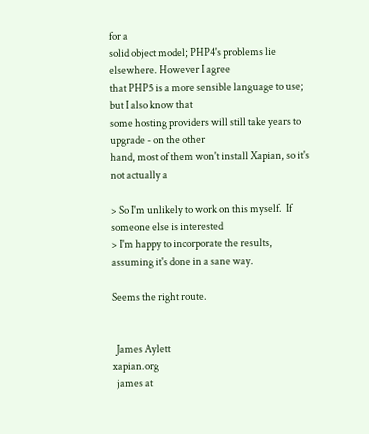for a
solid object model; PHP4's problems lie elsewhere. However I agree
that PHP5 is a more sensible language to use; but I also know that
some hosting providers will still take years to upgrade - on the other
hand, most of them won't install Xapian, so it's not actually a

> So I'm unlikely to work on this myself.  If someone else is interested
> I'm happy to incorporate the results, assuming it's done in a sane way.

Seems the right route.


  James Aylett                                                  xapian.org
  james at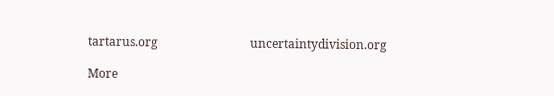tartarus.org                               uncertaintydivision.org

More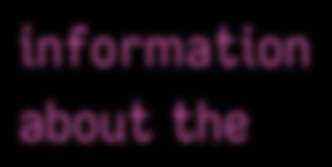information about the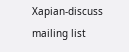Xapian-discuss mailing list